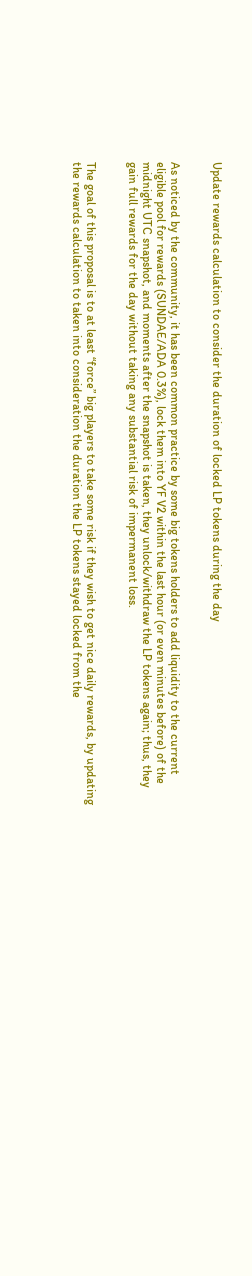Update rewards calculation to consider the duration of locked LP tokens during the day


As noticed by the community, it has been common practice by some big tokens holders to add liquidity to the current eligible pool for rewards (SUNDAE/ADA 0.3%), lock them into YF V2 within the last hour (or even minutes before) of the midnight UTC snapshot, and moments after the snapshot is taken, they unlock/withdraw the LP tokens again; thus, they gain full rewards for the day without taking any substantial risk of impermanent loss.


The goal of this proposal is to at least “force” big players to take some risk if they wish to get nice daily rewards, by updating the rewards calculation to taken into consideration the duration the LP tokens stayed locked from the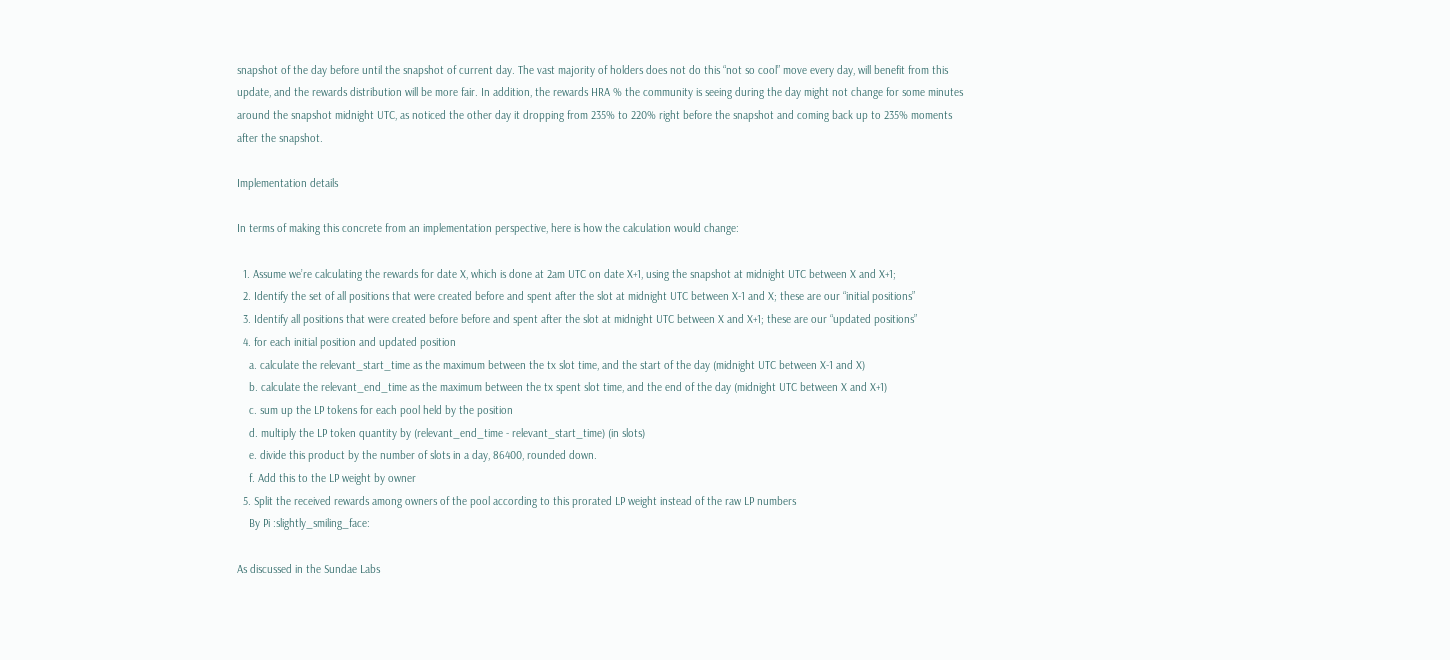snapshot of the day before until the snapshot of current day. The vast majority of holders does not do this “not so cool” move every day, will benefit from this update, and the rewards distribution will be more fair. In addition, the rewards HRA % the community is seeing during the day might not change for some minutes around the snapshot midnight UTC, as noticed the other day it dropping from 235% to 220% right before the snapshot and coming back up to 235% moments after the snapshot.

Implementation details

In terms of making this concrete from an implementation perspective, here is how the calculation would change:

  1. Assume we’re calculating the rewards for date X, which is done at 2am UTC on date X+1, using the snapshot at midnight UTC between X and X+1;
  2. Identify the set of all positions that were created before and spent after the slot at midnight UTC between X-1 and X; these are our “initial positions”
  3. Identify all positions that were created before before and spent after the slot at midnight UTC between X and X+1; these are our “updated positions”
  4. for each initial position and updated position
    a. calculate the relevant_start_time as the maximum between the tx slot time, and the start of the day (midnight UTC between X-1 and X)
    b. calculate the relevant_end_time as the maximum between the tx spent slot time, and the end of the day (midnight UTC between X and X+1)
    c. sum up the LP tokens for each pool held by the position
    d. multiply the LP token quantity by (relevant_end_time - relevant_start_time) (in slots)
    e. divide this product by the number of slots in a day, 86400, rounded down.
    f. Add this to the LP weight by owner
  5. Split the received rewards among owners of the pool according to this prorated LP weight instead of the raw LP numbers
    By Pi :slightly_smiling_face:

As discussed in the Sundae Labs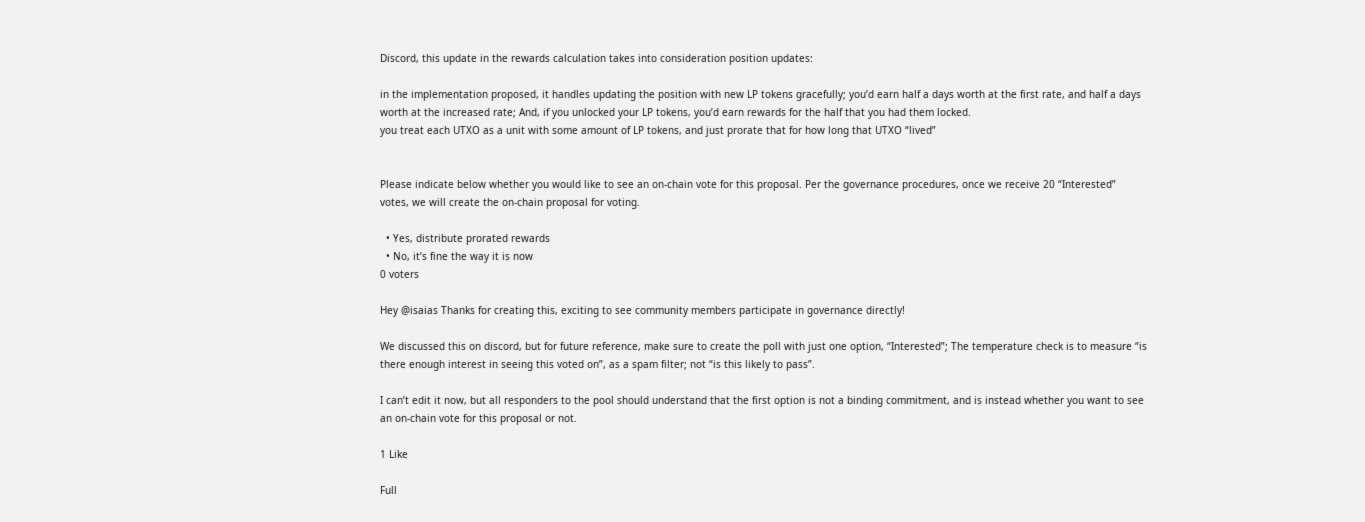Discord, this update in the rewards calculation takes into consideration position updates:

in the implementation proposed, it handles updating the position with new LP tokens gracefully; you’d earn half a days worth at the first rate, and half a days worth at the increased rate; And, if you unlocked your LP tokens, you’d earn rewards for the half that you had them locked.
you treat each UTXO as a unit with some amount of LP tokens, and just prorate that for how long that UTXO “lived”


Please indicate below whether you would like to see an on-chain vote for this proposal. Per the governance procedures, once we receive 20 “Interested” votes, we will create the on-chain proposal for voting.

  • Yes, distribute prorated rewards
  • No, it’s fine the way it is now
0 voters

Hey @isaias Thanks for creating this, exciting to see community members participate in governance directly!

We discussed this on discord, but for future reference, make sure to create the poll with just one option, “Interested”; The temperature check is to measure “is there enough interest in seeing this voted on”, as a spam filter; not “is this likely to pass”.

I can’t edit it now, but all responders to the pool should understand that the first option is not a binding commitment, and is instead whether you want to see an on-chain vote for this proposal or not.

1 Like

Full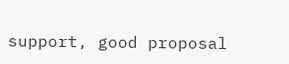support, good proposal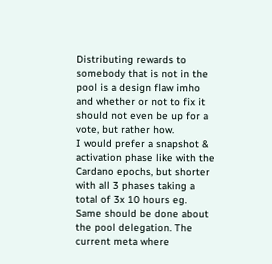Distributing rewards to somebody that is not in the pool is a design flaw imho and whether or not to fix it should not even be up for a vote, but rather how.
I would prefer a snapshot & activation phase like with the Cardano epochs, but shorter with all 3 phases taking a total of 3x 10 hours eg.
Same should be done about the pool delegation. The current meta where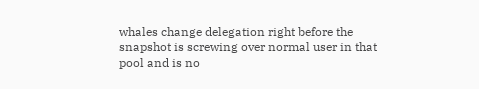whales change delegation right before the snapshot is screwing over normal user in that pool and is no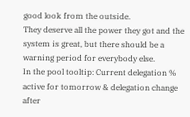good look from the outside.
They deserve all the power they got and the system is great, but there should be a warning period for everybody else.
In the pool tooltip: Current delegation % active for tomorrow & delegation change after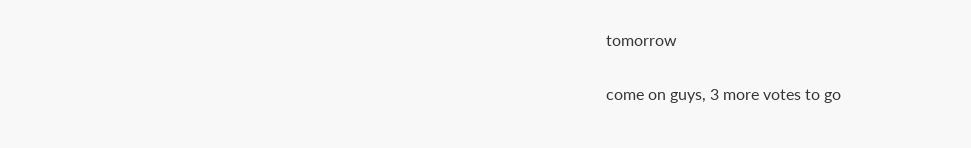tomorrow

come on guys, 3 more votes to go